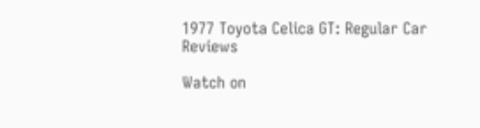1977 Toyota Celica GT: Regular Car Reviews

Watch on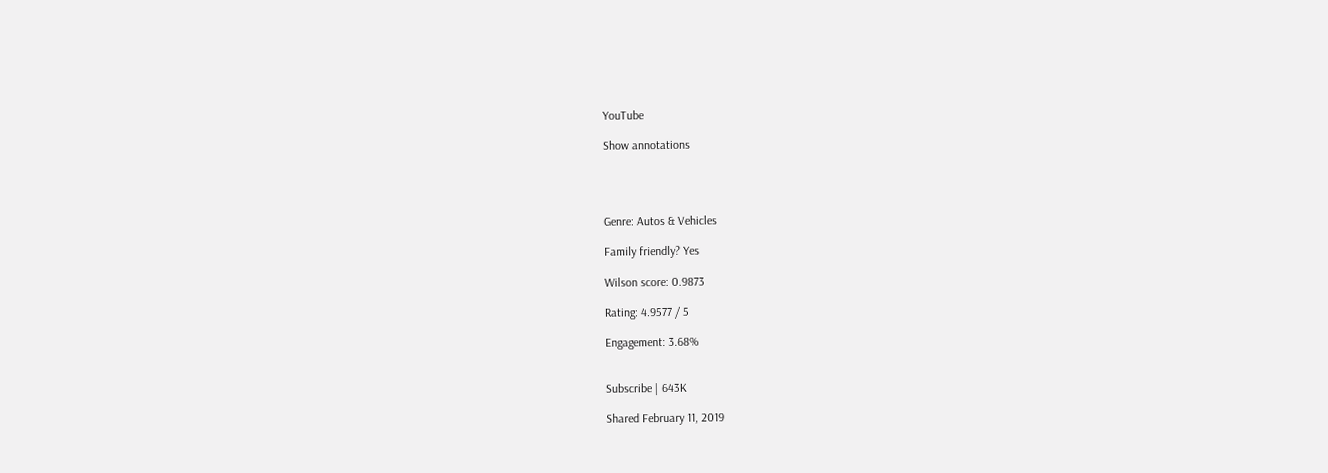YouTube

Show annotations




Genre: Autos & Vehicles

Family friendly? Yes

Wilson score: 0.9873

Rating: 4.9577 / 5

Engagement: 3.68%


Subscribe | 643K

Shared February 11, 2019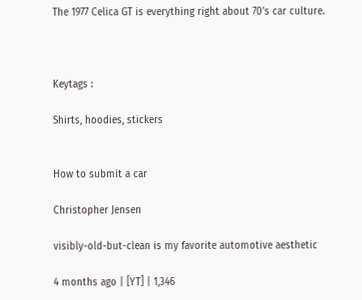The 1977 Celica GT is everything right about 70's car culture.



Keytags :

Shirts, hoodies, stickers


How to submit a car

Christopher Jensen

visibly-old-but-clean is my favorite automotive aesthetic

4 months ago | [YT] | 1,346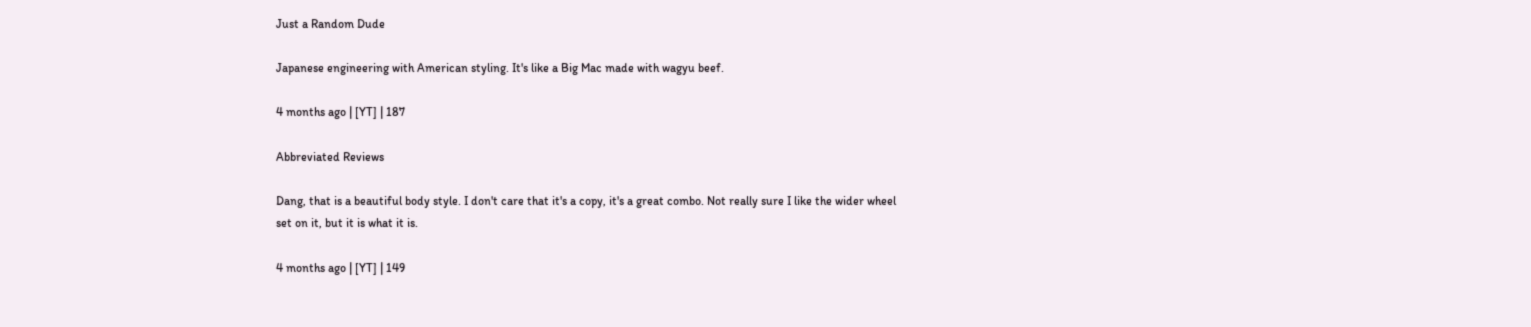Just a Random Dude

Japanese engineering with American styling. It's like a Big Mac made with wagyu beef.

4 months ago | [YT] | 187

Abbreviated Reviews

Dang, that is a beautiful body style. I don't care that it's a copy, it's a great combo. Not really sure I like the wider wheel set on it, but it is what it is.

4 months ago | [YT] | 149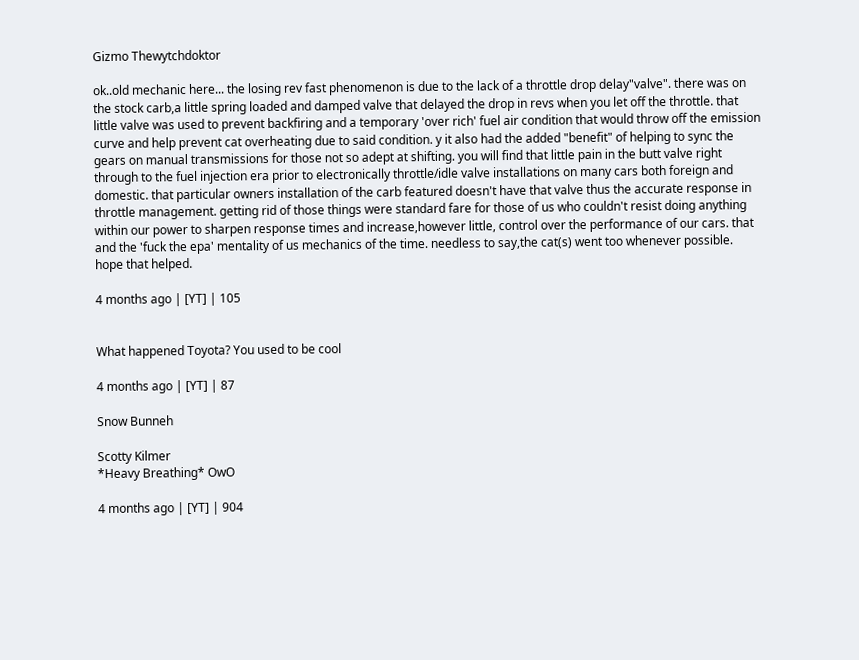Gizmo Thewytchdoktor

ok..old mechanic here... the losing rev fast phenomenon is due to the lack of a throttle drop delay"valve". there was on the stock carb,a little spring loaded and damped valve that delayed the drop in revs when you let off the throttle. that little valve was used to prevent backfiring and a temporary 'over rich' fuel air condition that would throw off the emission curve and help prevent cat overheating due to said condition. y it also had the added "benefit" of helping to sync the gears on manual transmissions for those not so adept at shifting. you will find that little pain in the butt valve right through to the fuel injection era prior to electronically throttle/idle valve installations on many cars both foreign and domestic. that particular owners installation of the carb featured doesn't have that valve thus the accurate response in throttle management. getting rid of those things were standard fare for those of us who couldn't resist doing anything within our power to sharpen response times and increase,however little, control over the performance of our cars. that and the 'fuck the epa' mentality of us mechanics of the time. needless to say,the cat(s) went too whenever possible. hope that helped.

4 months ago | [YT] | 105


What happened Toyota? You used to be cool

4 months ago | [YT] | 87

Snow Bunneh

Scotty Kilmer
*Heavy Breathing* OwO

4 months ago | [YT] | 904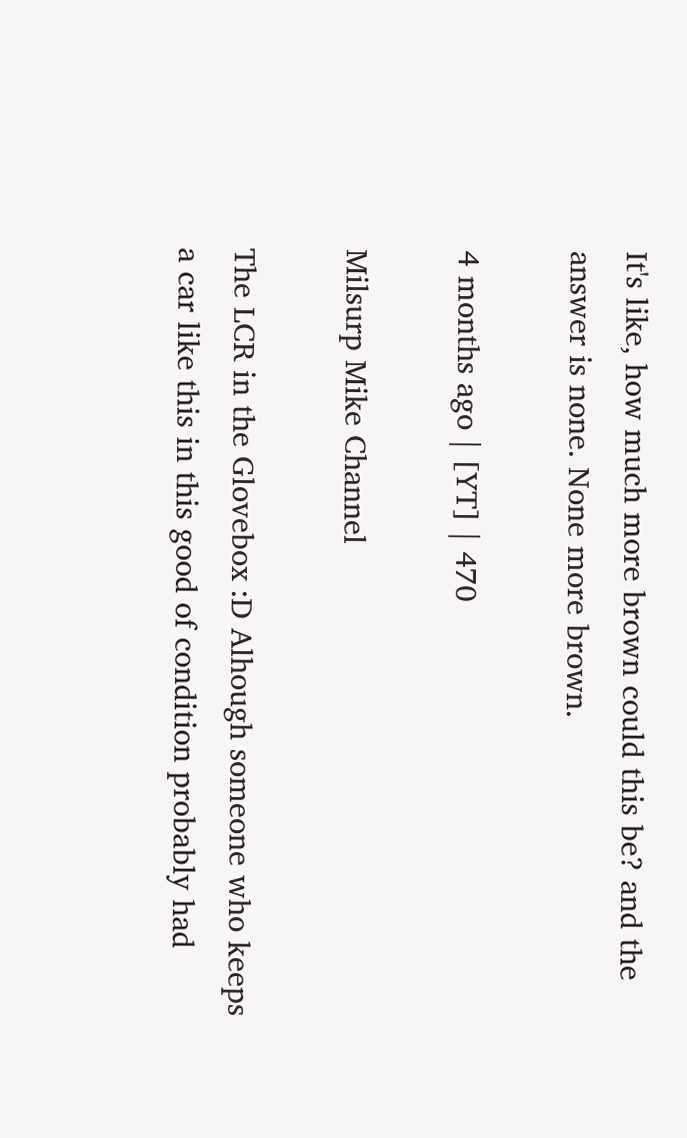It's like, how much more brown could this be? and the answer is none. None more brown.

4 months ago | [YT] | 470

Milsurp Mike Channel

The LCR in the Glovebox :D Alhough someone who keeps a car like this in this good of condition probably had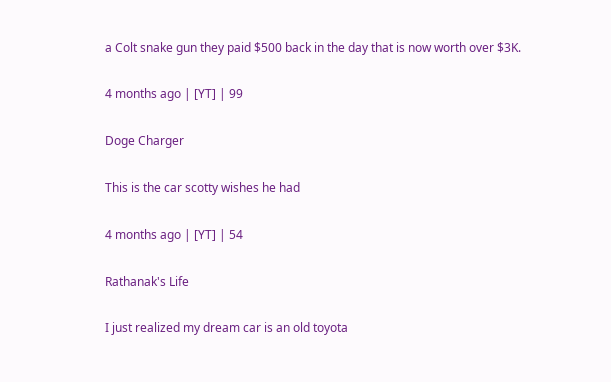a Colt snake gun they paid $500 back in the day that is now worth over $3K.

4 months ago | [YT] | 99

Doge Charger

This is the car scotty wishes he had

4 months ago | [YT] | 54

Rathanak's Life

I just realized my dream car is an old toyota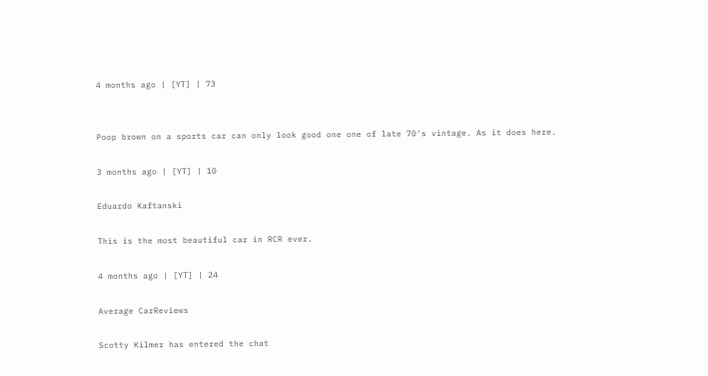4 months ago | [YT] | 73


Poop brown on a sports car can only look good one one of late 70's vintage. As it does here.

3 months ago | [YT] | 10

Eduardo Kaftanski

This is the most beautiful car in RCR ever.

4 months ago | [YT] | 24

Average CarReviews

Scotty Kilmer has entered the chat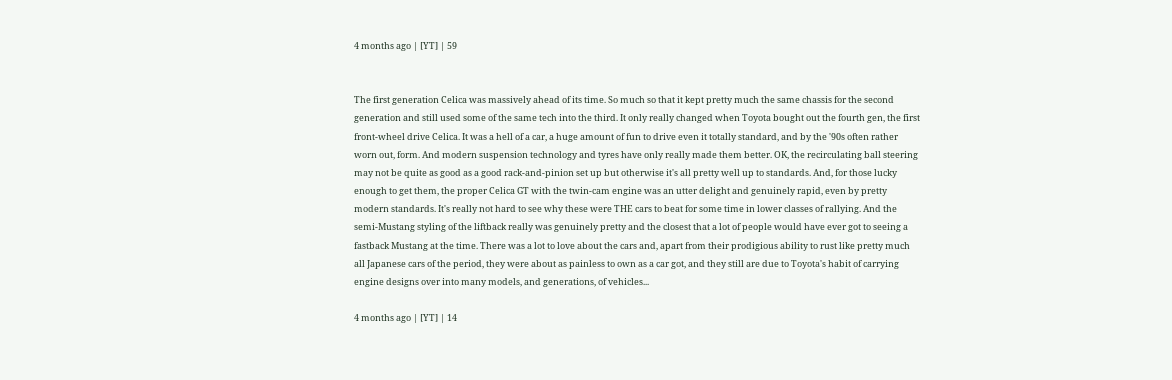4 months ago | [YT] | 59


The first generation Celica was massively ahead of its time. So much so that it kept pretty much the same chassis for the second generation and still used some of the same tech into the third. It only really changed when Toyota bought out the fourth gen, the first front-wheel drive Celica. It was a hell of a car, a huge amount of fun to drive even it totally standard, and by the '90s often rather worn out, form. And modern suspension technology and tyres have only really made them better. OK, the recirculating ball steering may not be quite as good as a good rack-and-pinion set up but otherwise it's all pretty well up to standards. And, for those lucky enough to get them, the proper Celica GT with the twin-cam engine was an utter delight and genuinely rapid, even by pretty modern standards. It's really not hard to see why these were THE cars to beat for some time in lower classes of rallying. And the semi-Mustang styling of the liftback really was genuinely pretty and the closest that a lot of people would have ever got to seeing a fastback Mustang at the time. There was a lot to love about the cars and, apart from their prodigious ability to rust like pretty much all Japanese cars of the period, they were about as painless to own as a car got, and they still are due to Toyota's habit of carrying engine designs over into many models, and generations, of vehicles...

4 months ago | [YT] | 14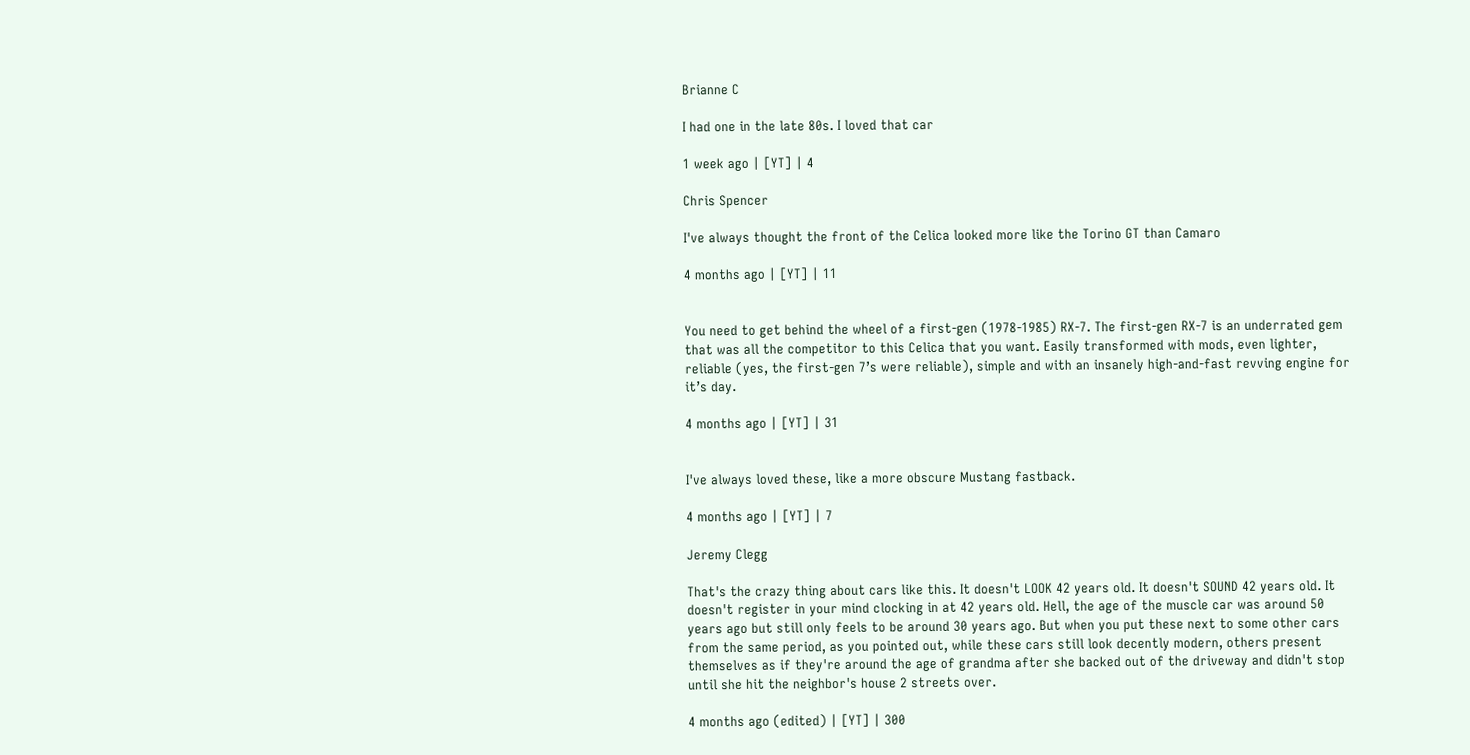Brianne C

I had one in the late 80s. I loved that car

1 week ago | [YT] | 4

Chris Spencer

I've always thought the front of the Celica looked more like the Torino GT than Camaro

4 months ago | [YT] | 11


You need to get behind the wheel of a first-gen (1978-1985) RX-7. The first-gen RX-7 is an underrated gem that was all the competitor to this Celica that you want. Easily transformed with mods, even lighter, reliable (yes, the first-gen 7’s were reliable), simple and with an insanely high-and-fast revving engine for it’s day.

4 months ago | [YT] | 31


I've always loved these, like a more obscure Mustang fastback.

4 months ago | [YT] | 7

Jeremy Clegg

That's the crazy thing about cars like this. It doesn't LOOK 42 years old. It doesn't SOUND 42 years old. It doesn't register in your mind clocking in at 42 years old. Hell, the age of the muscle car was around 50 years ago but still only feels to be around 30 years ago. But when you put these next to some other cars from the same period, as you pointed out, while these cars still look decently modern, others present themselves as if they're around the age of grandma after she backed out of the driveway and didn't stop until she hit the neighbor's house 2 streets over.

4 months ago (edited) | [YT] | 300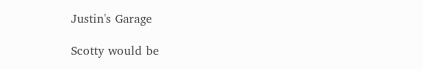Justin's Garage

Scotty would be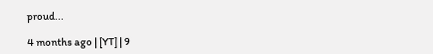proud...

4 months ago | [YT] | 9